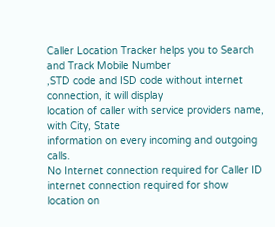Caller Location Tracker helps you to Search and Track Mobile Number
,STD code and ISD code without internet connection, it will display
location of caller with service providers name, with City, State
information on every incoming and outgoing calls.
No Internet connection required for Caller ID
internet connection required for show location on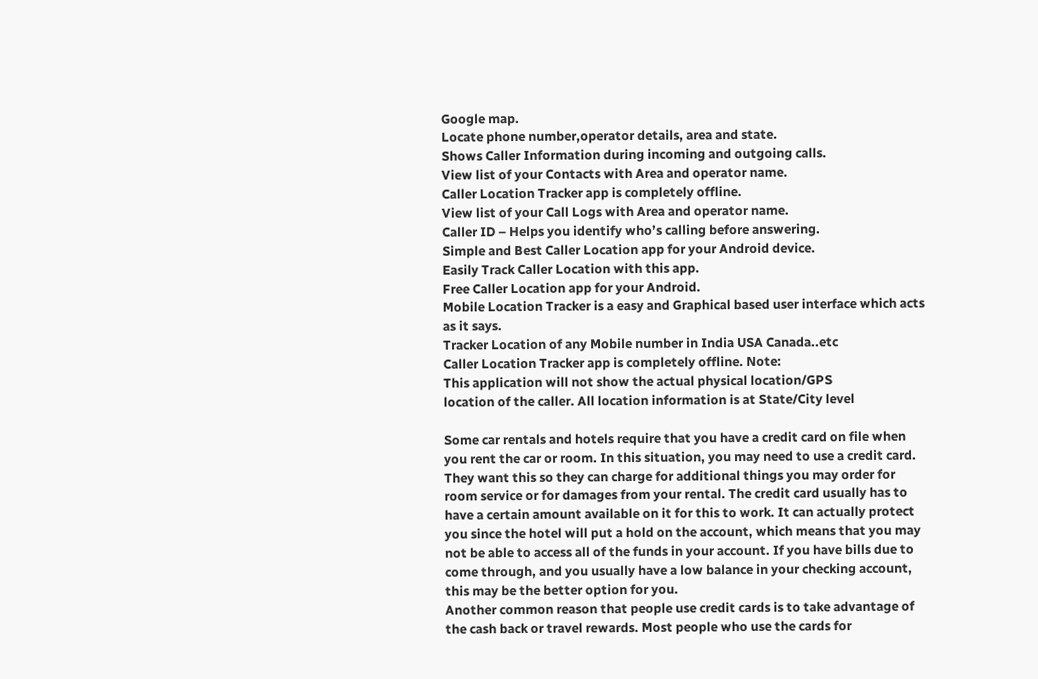Google map.
Locate phone number,operator details, area and state.
Shows Caller Information during incoming and outgoing calls.
View list of your Contacts with Area and operator name.
Caller Location Tracker app is completely offline.
View list of your Call Logs with Area and operator name.
Caller ID – Helps you identify who’s calling before answering.
Simple and Best Caller Location app for your Android device.
Easily Track Caller Location with this app.
Free Caller Location app for your Android.
Mobile Location Tracker is a easy and Graphical based user interface which acts as it says.
Tracker Location of any Mobile number in India USA Canada..etc
Caller Location Tracker app is completely offline. Note:
This application will not show the actual physical location/GPS
location of the caller. All location information is at State/City level

Some car rentals and hotels require that you have a credit card on file when you rent the car or room. In this situation, you may need to use a credit card. They want this so they can charge for additional things you may order for room service or for damages from your rental. The credit card usually has to have a certain amount available on it for this to work. It can actually protect you since the hotel will put a hold on the account, which means that you may not be able to access all of the funds in your account. If you have bills due to come through, and you usually have a low balance in your checking account, this may be the better option for you.
Another common reason that people use credit cards is to take advantage of the cash back or travel rewards. Most people who use the cards for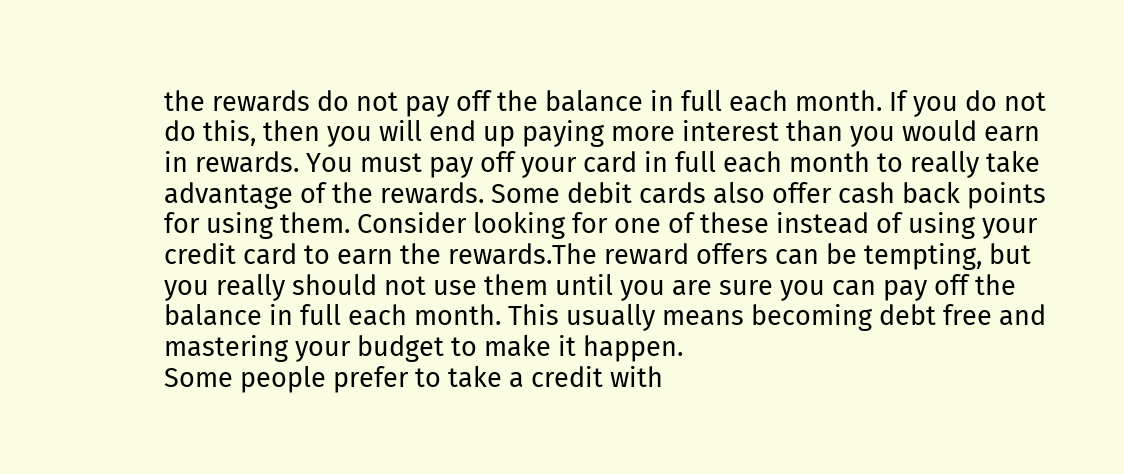the rewards do not pay off the balance in full each month. If you do not do this, then you will end up paying more interest than you would earn in rewards. You must pay off your card in full each month to really take advantage of the rewards. Some debit cards also offer cash back points for using them. Consider looking for one of these instead of using your credit card to earn the rewards.The reward offers can be tempting, but you really should not use them until you are sure you can pay off the balance in full each month. This usually means becoming debt free and mastering your budget to make it happen.
Some people prefer to take a credit with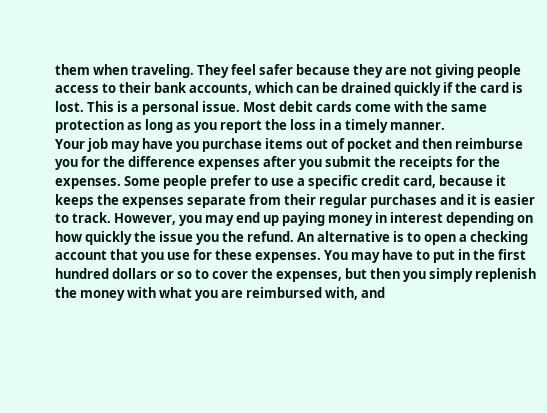them when traveling. They feel safer because they are not giving people access to their bank accounts, which can be drained quickly if the card is lost. This is a personal issue. Most debit cards come with the same protection as long as you report the loss in a timely manner.
Your job may have you purchase items out of pocket and then reimburse you for the difference expenses after you submit the receipts for the expenses. Some people prefer to use a specific credit card, because it keeps the expenses separate from their regular purchases and it is easier to track. However, you may end up paying money in interest depending on how quickly the issue you the refund. An alternative is to open a checking account that you use for these expenses. You may have to put in the first hundred dollars or so to cover the expenses, but then you simply replenish the money with what you are reimbursed with, and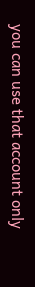you can use that account only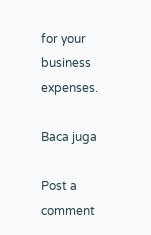for your business expenses.

Baca juga

Post a comment